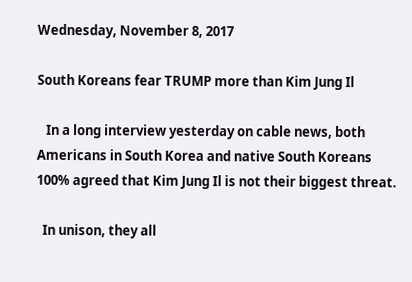Wednesday, November 8, 2017

South Koreans fear TRUMP more than Kim Jung Il

   In a long interview yesterday on cable news, both Americans in South Korea and native South Koreans 100% agreed that Kim Jung Il is not their biggest threat.

  In unison, they all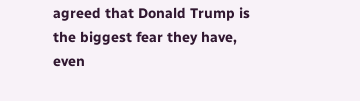agreed that Donald Trump is the biggest fear they have, even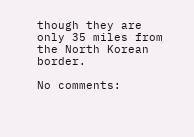though they are only 35 miles from the North Korean border.

No comments: